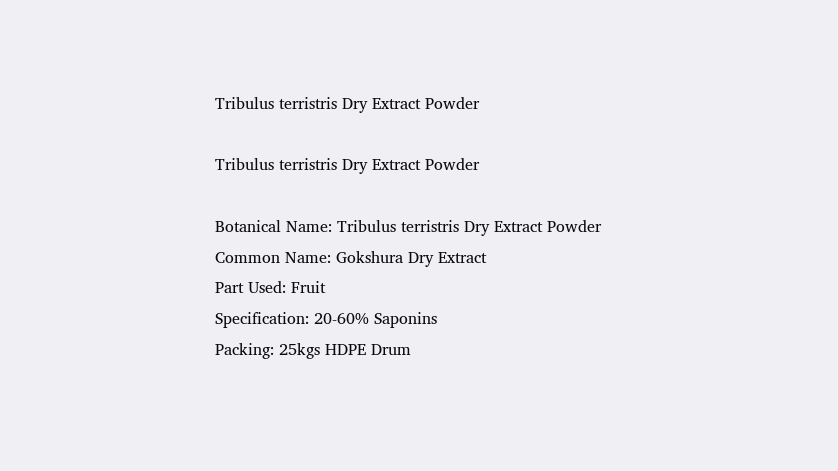Tribulus terristris Dry Extract Powder

Tribulus terristris Dry Extract Powder

Botanical Name: Tribulus terristris Dry Extract Powder
Common Name: Gokshura Dry Extract
Part Used: Fruit
Specification: 20-60% Saponins
Packing: 25kgs HDPE Drum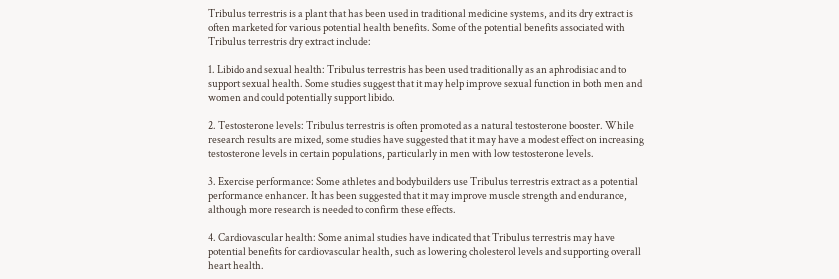Tribulus terrestris is a plant that has been used in traditional medicine systems, and its dry extract is often marketed for various potential health benefits. Some of the potential benefits associated with Tribulus terrestris dry extract include:

1. Libido and sexual health: Tribulus terrestris has been used traditionally as an aphrodisiac and to support sexual health. Some studies suggest that it may help improve sexual function in both men and women and could potentially support libido.

2. Testosterone levels: Tribulus terrestris is often promoted as a natural testosterone booster. While research results are mixed, some studies have suggested that it may have a modest effect on increasing testosterone levels in certain populations, particularly in men with low testosterone levels.

3. Exercise performance: Some athletes and bodybuilders use Tribulus terrestris extract as a potential performance enhancer. It has been suggested that it may improve muscle strength and endurance, although more research is needed to confirm these effects.

4. Cardiovascular health: Some animal studies have indicated that Tribulus terrestris may have potential benefits for cardiovascular health, such as lowering cholesterol levels and supporting overall heart health.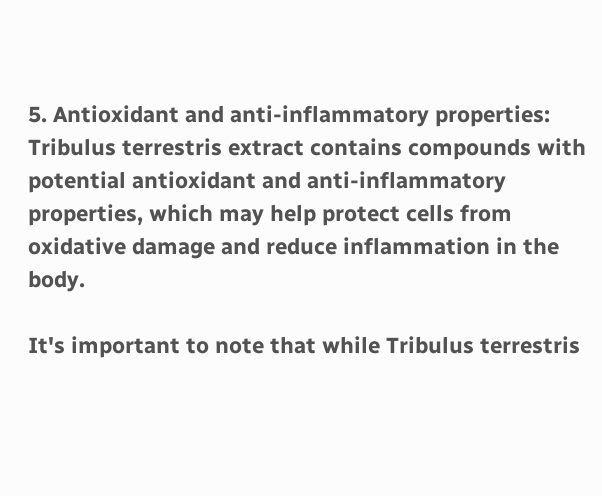5. Antioxidant and anti-inflammatory properties: Tribulus terrestris extract contains compounds with potential antioxidant and anti-inflammatory properties, which may help protect cells from oxidative damage and reduce inflammation in the body.

It's important to note that while Tribulus terrestris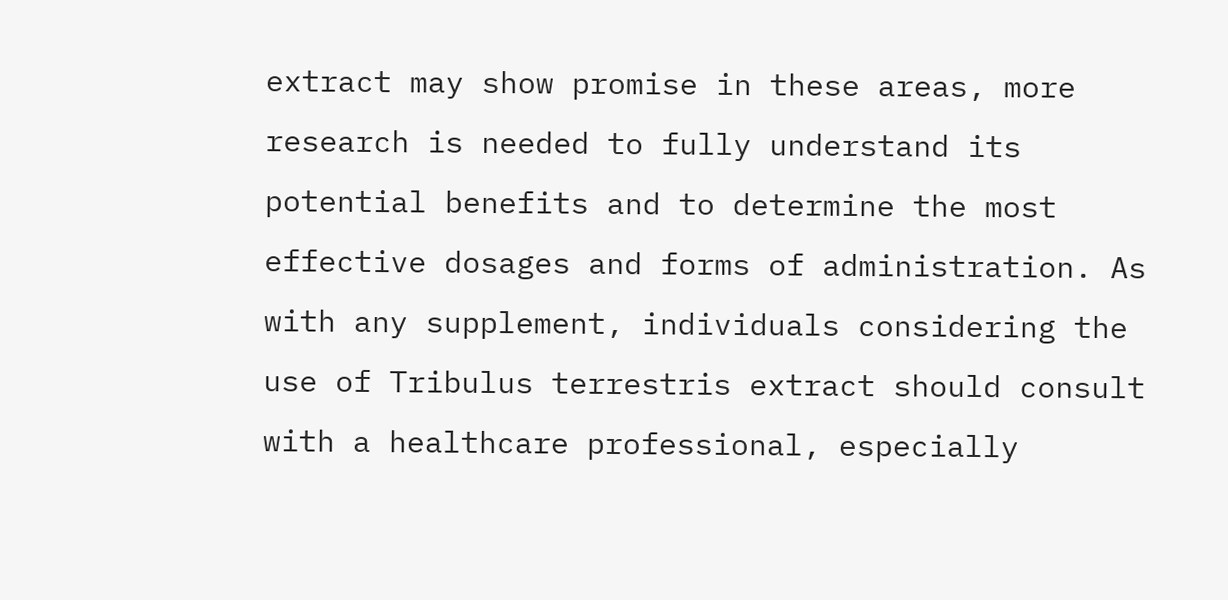extract may show promise in these areas, more research is needed to fully understand its potential benefits and to determine the most effective dosages and forms of administration. As with any supplement, individuals considering the use of Tribulus terrestris extract should consult with a healthcare professional, especially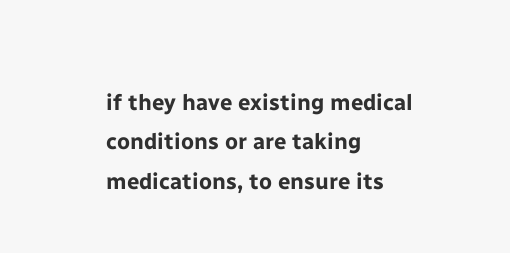if they have existing medical conditions or are taking medications, to ensure its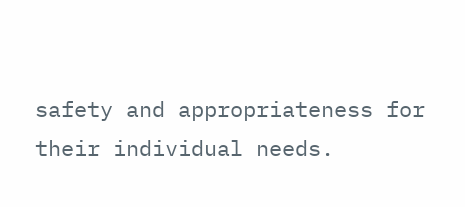safety and appropriateness for their individual needs.